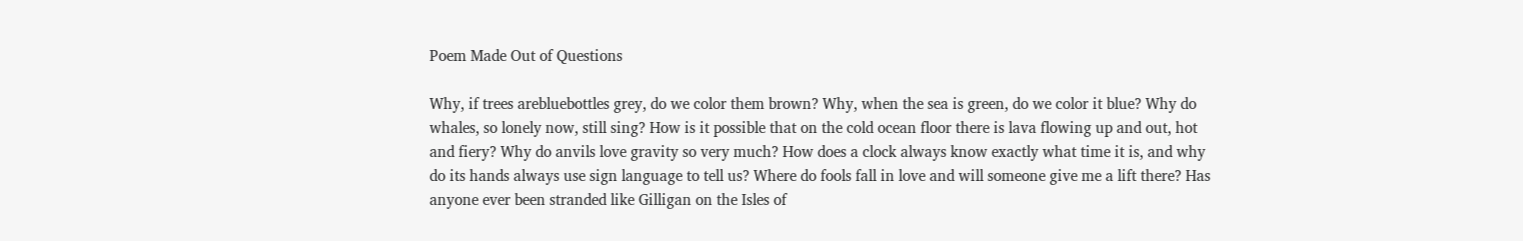Poem Made Out of Questions

Why, if trees arebluebottles grey, do we color them brown? Why, when the sea is green, do we color it blue? Why do whales, so lonely now, still sing? How is it possible that on the cold ocean floor there is lava flowing up and out, hot and fiery? Why do anvils love gravity so very much? How does a clock always know exactly what time it is, and why do its hands always use sign language to tell us? Where do fools fall in love and will someone give me a lift there? Has anyone ever been stranded like Gilligan on the Isles of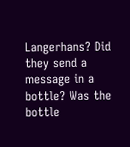Langerhans? Did they send a message in a bottle? Was the bottle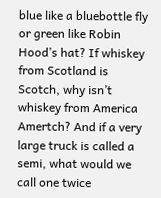blue like a bluebottle fly or green like Robin Hood’s hat? If whiskey from Scotland is Scotch, why isn’t whiskey from America Amertch? And if a very large truck is called a semi, what would we call one twice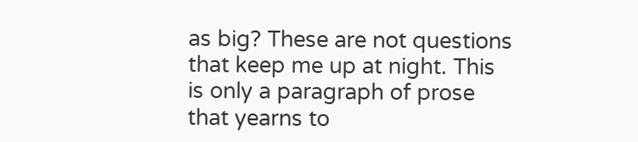as big? These are not questions that keep me up at night. This is only a paragraph of prose that yearns to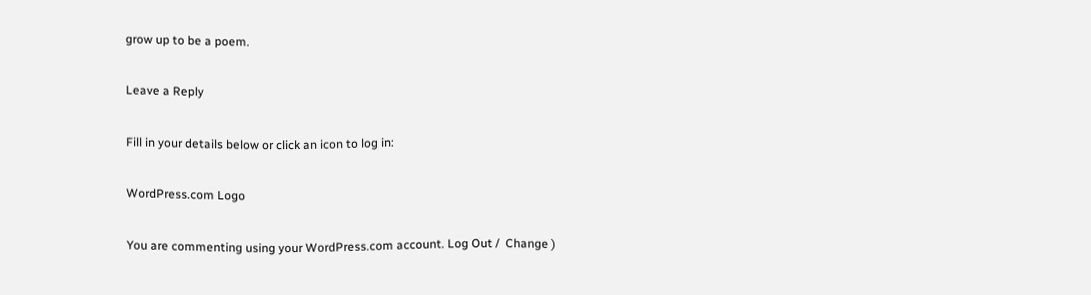grow up to be a poem.

Leave a Reply

Fill in your details below or click an icon to log in:

WordPress.com Logo

You are commenting using your WordPress.com account. Log Out /  Change )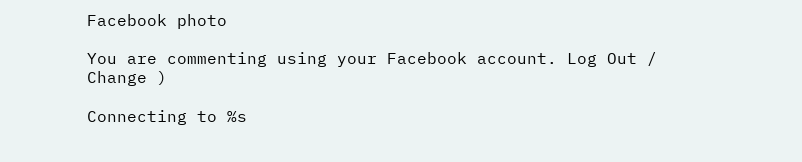Facebook photo

You are commenting using your Facebook account. Log Out /  Change )

Connecting to %s